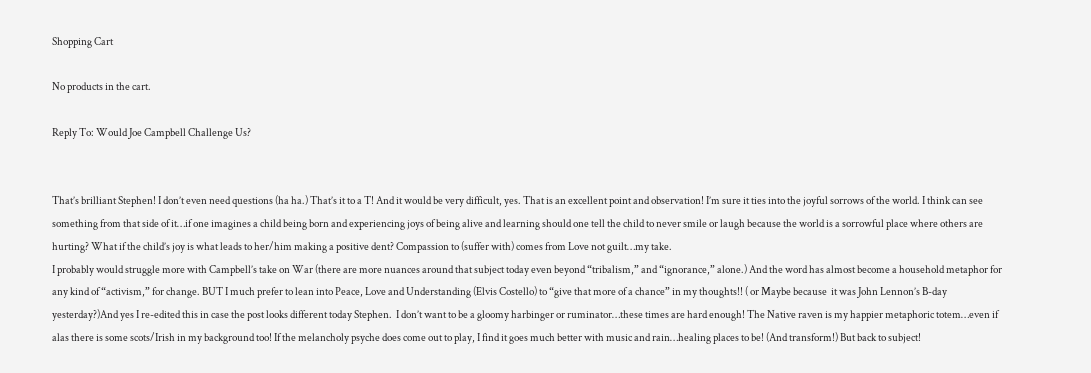Shopping Cart

No products in the cart.

Reply To: Would Joe Campbell Challenge Us?


That’s brilliant Stephen! I don’t even need questions (ha ha.) That’s it to a T! And it would be very difficult, yes. That is an excellent point and observation! I’m sure it ties into the joyful sorrows of the world. I think can see something from that side of it…if one imagines a child being born and experiencing joys of being alive and learning should one tell the child to never smile or laugh because the world is a sorrowful place where others are hurting? What if the child’s joy is what leads to her/him making a positive dent? Compassion to (suffer with) comes from Love not guilt…my take.
I probably would struggle more with Campbell’s take on War (there are more nuances around that subject today even beyond “tribalism,” and “ignorance,” alone.) And the word has almost become a household metaphor for any kind of “activism,” for change. BUT I much prefer to lean into Peace, Love and Understanding (Elvis Costello) to “give that more of a chance” in my thoughts!! ( or Maybe because  it was John Lennon’s B-day yesterday?)And yes I re-edited this in case the post looks different today Stephen.  I don’t want to be a gloomy harbinger or ruminator…these times are hard enough! The Native raven is my happier metaphoric totem…even if alas there is some scots/Irish in my background too! If the melancholy psyche does come out to play, I find it goes much better with music and rain…healing places to be! (And transform!) But back to subject!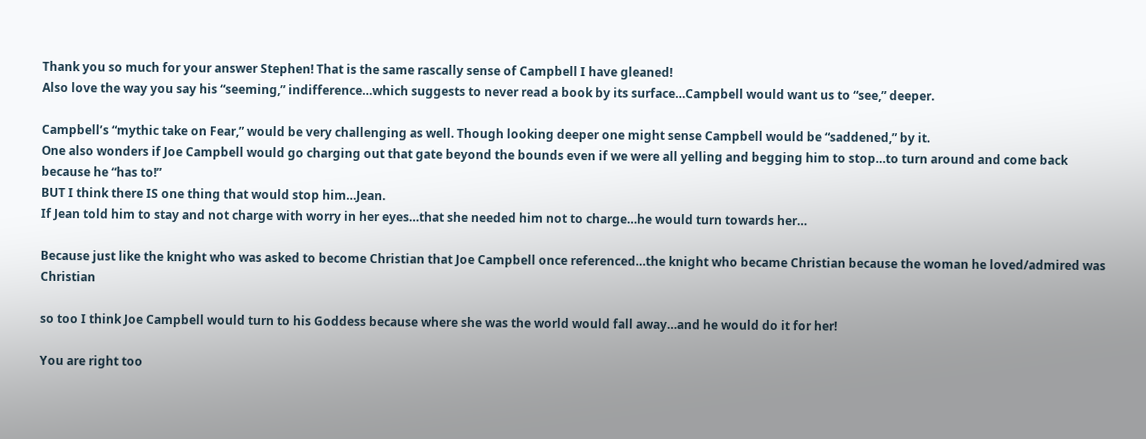Thank you so much for your answer Stephen! That is the same rascally sense of Campbell I have gleaned!
Also love the way you say his “seeming,” indifference…which suggests to never read a book by its surface…Campbell would want us to “see,” deeper.

Campbell’s “mythic take on Fear,” would be very challenging as well. Though looking deeper one might sense Campbell would be “saddened,” by it.
One also wonders if Joe Campbell would go charging out that gate beyond the bounds even if we were all yelling and begging him to stop…to turn around and come back because he “has to!”
BUT I think there IS one thing that would stop him…Jean.
If Jean told him to stay and not charge with worry in her eyes…that she needed him not to charge…he would turn towards her…

Because just like the knight who was asked to become Christian that Joe Campbell once referenced…the knight who became Christian because the woman he loved/admired was Christian

so too I think Joe Campbell would turn to his Goddess because where she was the world would fall away…and he would do it for her!

You are right too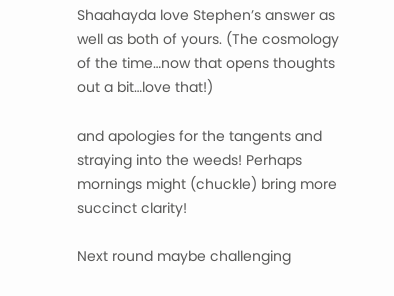Shaahayda love Stephen’s answer as well as both of yours. (The cosmology of the time…now that opens thoughts out a bit…love that!)

and apologies for the tangents and straying into the weeds! Perhaps mornings might (chuckle) bring more succinct clarity!

Next round maybe challenging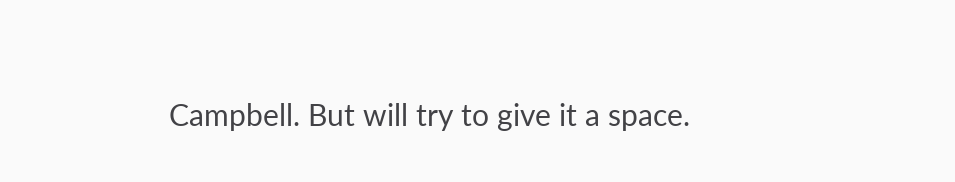Campbell. But will try to give it a space.